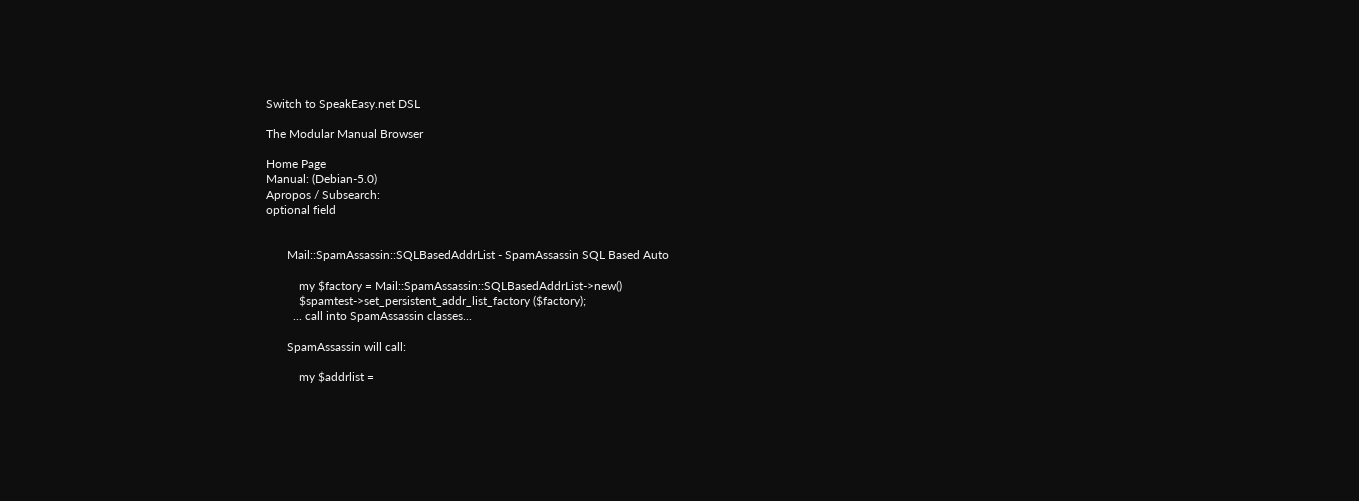Switch to SpeakEasy.net DSL

The Modular Manual Browser

Home Page
Manual: (Debian-5.0)
Apropos / Subsearch:
optional field


       Mail::SpamAssassin::SQLBasedAddrList - SpamAssassin SQL Based Auto

           my $factory = Mail::SpamAssassin::SQLBasedAddrList->new()
           $spamtest->set_persistent_addr_list_factory ($factory);
         ... call into SpamAssassin classes...

       SpamAssassin will call:

           my $addrlist =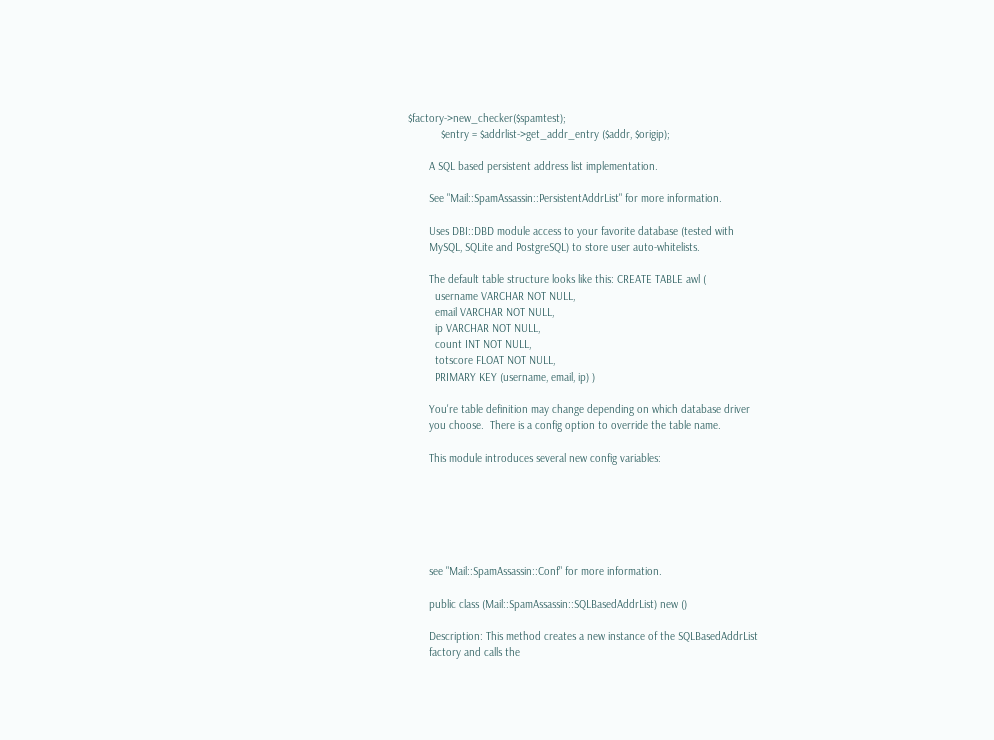$factory->new_checker($spamtest);
           $entry = $addrlist->get_addr_entry ($addr, $origip);

       A SQL based persistent address list implementation.

       See "Mail::SpamAssassin::PersistentAddrList" for more information.

       Uses DBI::DBD module access to your favorite database (tested with
       MySQL, SQLite and PostgreSQL) to store user auto-whitelists.

       The default table structure looks like this: CREATE TABLE awl (
         username VARCHAR NOT NULL,
         email VARCHAR NOT NULL,
         ip VARCHAR NOT NULL,
         count INT NOT NULL,
         totscore FLOAT NOT NULL,
         PRIMARY KEY (username, email, ip) )

       You're table definition may change depending on which database driver
       you choose.  There is a config option to override the table name.

       This module introduces several new config variables:






       see "Mail::SpamAssassin::Conf" for more information.

       public class (Mail::SpamAssassin::SQLBasedAddrList) new ()

       Description: This method creates a new instance of the SQLBasedAddrList
       factory and calls the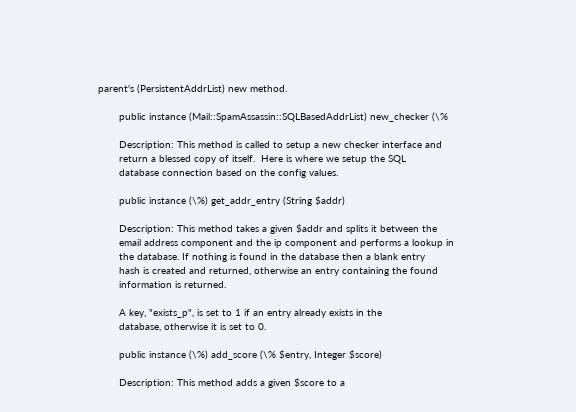parent's (PersistentAddrList) new method.

       public instance (Mail::SpamAssassin::SQLBasedAddrList) new_checker (\%

       Description: This method is called to setup a new checker interface and
       return a blessed copy of itself.  Here is where we setup the SQL
       database connection based on the config values.

       public instance (\%) get_addr_entry (String $addr)

       Description: This method takes a given $addr and splits it between the
       email address component and the ip component and performs a lookup in
       the database. If nothing is found in the database then a blank entry
       hash is created and returned, otherwise an entry containing the found
       information is returned.

       A key, "exists_p", is set to 1 if an entry already exists in the
       database, otherwise it is set to 0.

       public instance (\%) add_score (\% $entry, Integer $score)

       Description: This method adds a given $score to a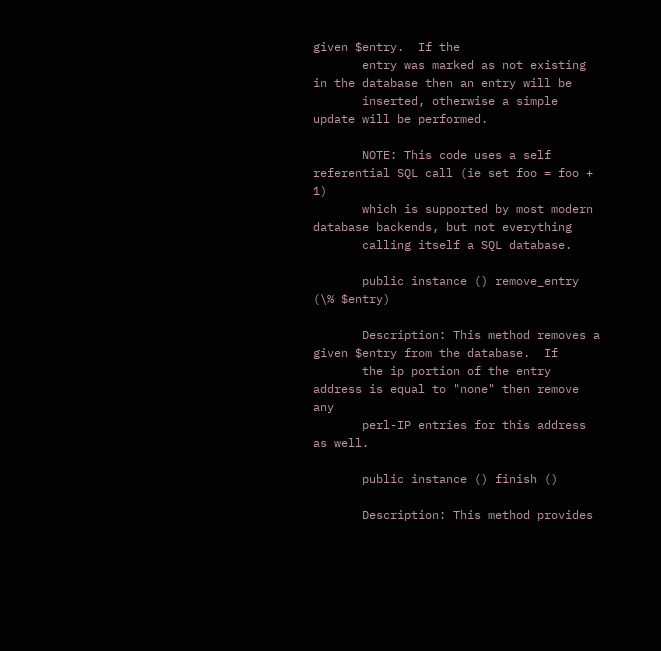given $entry.  If the
       entry was marked as not existing in the database then an entry will be
       inserted, otherwise a simple update will be performed.

       NOTE: This code uses a self referential SQL call (ie set foo = foo + 1)
       which is supported by most modern database backends, but not everything
       calling itself a SQL database.

       public instance () remove_entry (\% $entry)

       Description: This method removes a given $entry from the database.  If
       the ip portion of the entry address is equal to "none" then remove any
       perl-IP entries for this address as well.

       public instance () finish ()

       Description: This method provides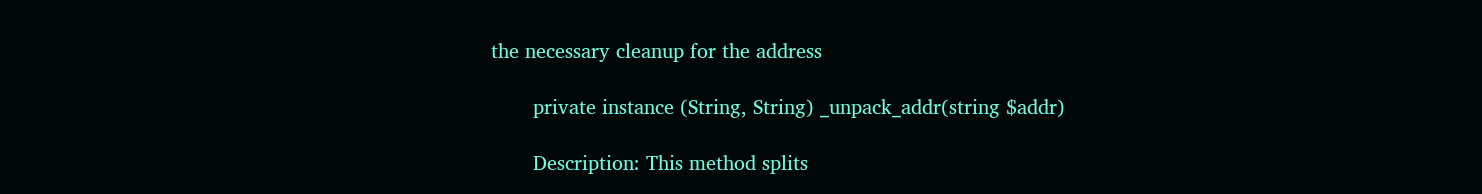the necessary cleanup for the address

       private instance (String, String) _unpack_addr(string $addr)

       Description: This method splits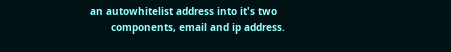an autowhitelist address into it's two
       components, email and ip address.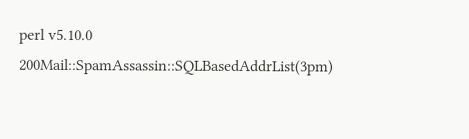perl v5.10.0                      200Mail::SpamAssassin::SQLBasedAddrList(3pm)